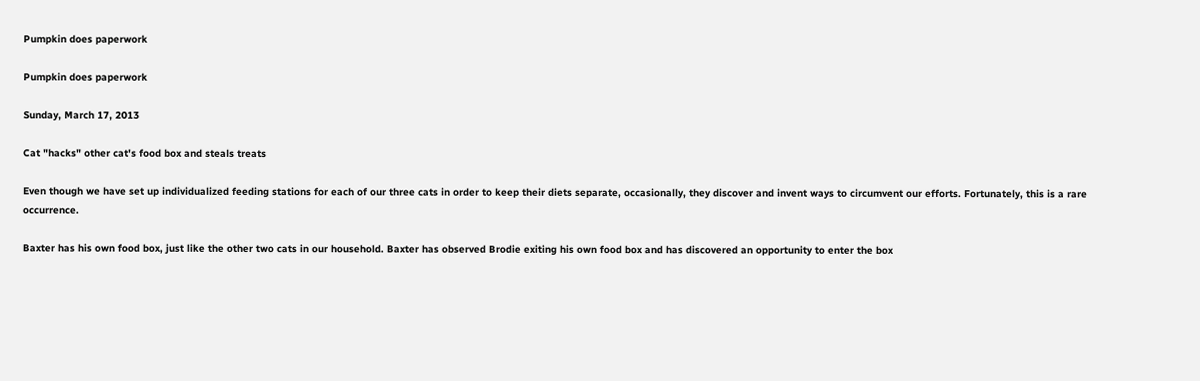Pumpkin does paperwork

Pumpkin does paperwork

Sunday, March 17, 2013

Cat "hacks" other cat's food box and steals treats

Even though we have set up individualized feeding stations for each of our three cats in order to keep their diets separate, occasionally, they discover and invent ways to circumvent our efforts. Fortunately, this is a rare occurrence.

Baxter has his own food box, just like the other two cats in our household. Baxter has observed Brodie exiting his own food box and has discovered an opportunity to enter the box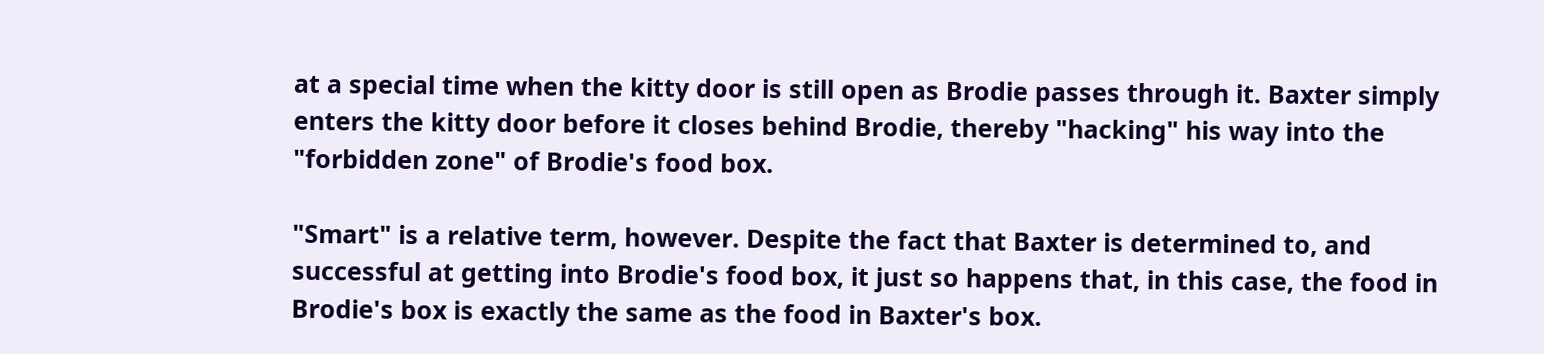at a special time when the kitty door is still open as Brodie passes through it. Baxter simply enters the kitty door before it closes behind Brodie, thereby "hacking" his way into the "forbidden zone" of Brodie's food box.

"Smart" is a relative term, however. Despite the fact that Baxter is determined to, and successful at getting into Brodie's food box, it just so happens that, in this case, the food in Brodie's box is exactly the same as the food in Baxter's box.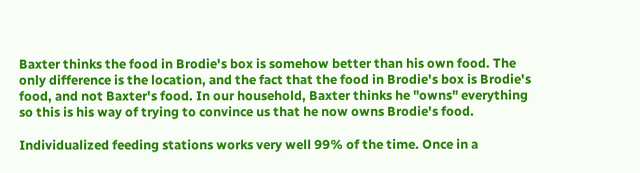Baxter thinks the food in Brodie's box is somehow better than his own food. The only difference is the location, and the fact that the food in Brodie's box is Brodie's food, and not Baxter's food. In our household, Baxter thinks he "owns" everything so this is his way of trying to convince us that he now owns Brodie's food.

Individualized feeding stations works very well 99% of the time. Once in a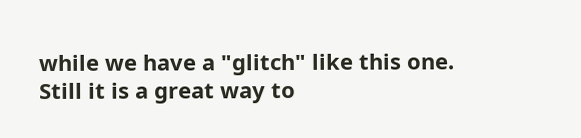while we have a "glitch" like this one. Still it is a great way to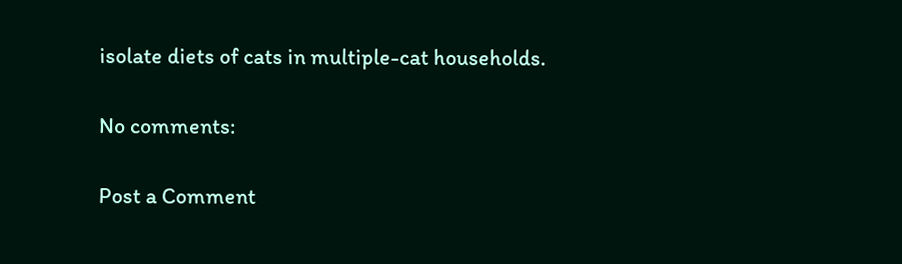isolate diets of cats in multiple-cat households.

No comments:

Post a Comment